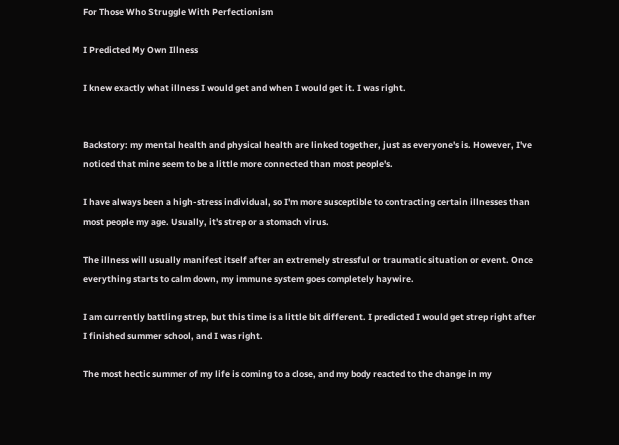For Those Who Struggle With Perfectionism

I Predicted My Own Illness

I knew exactly what illness I would get and when I would get it. I was right.


Backstory: my mental health and physical health are linked together, just as everyone's is. However, I've noticed that mine seem to be a little more connected than most people's.

I have always been a high-stress individual, so I'm more susceptible to contracting certain illnesses than most people my age. Usually, it's strep or a stomach virus.

The illness will usually manifest itself after an extremely stressful or traumatic situation or event. Once everything starts to calm down, my immune system goes completely haywire.

I am currently battling strep, but this time is a little bit different. I predicted I would get strep right after I finished summer school, and I was right.

The most hectic summer of my life is coming to a close, and my body reacted to the change in my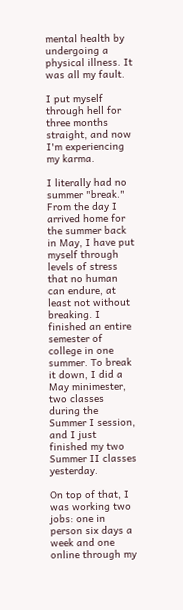mental health by undergoing a physical illness. It was all my fault.

I put myself through hell for three months straight, and now I'm experiencing my karma.

I literally had no summer "break." From the day I arrived home for the summer back in May, I have put myself through levels of stress that no human can endure, at least not without breaking. I finished an entire semester of college in one summer. To break it down, I did a May minimester, two classes during the Summer I session, and I just finished my two Summer II classes yesterday.

On top of that, I was working two jobs: one in person six days a week and one online through my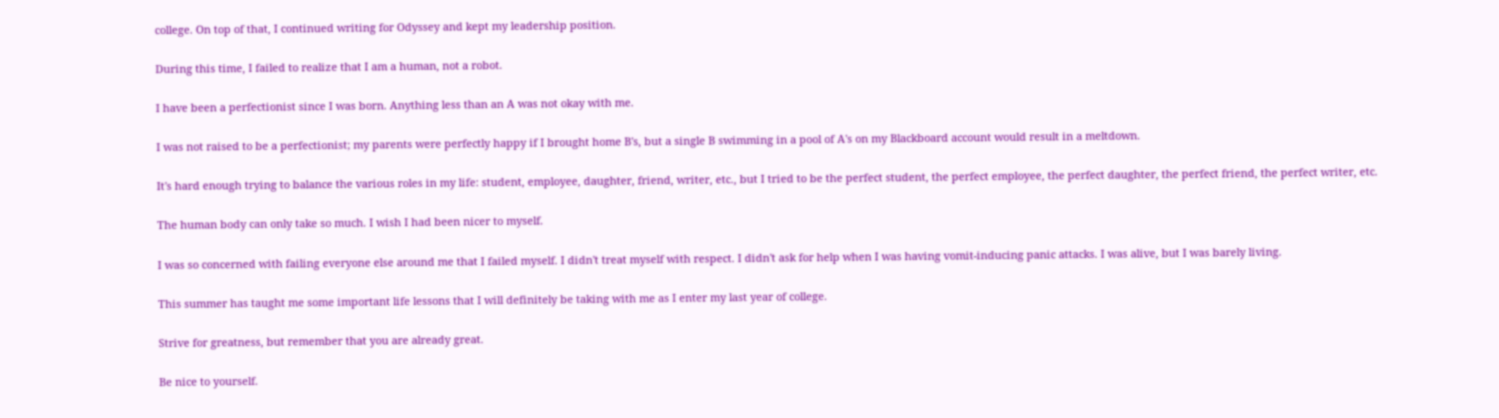college. On top of that, I continued writing for Odyssey and kept my leadership position.

During this time, I failed to realize that I am a human, not a robot.

I have been a perfectionist since I was born. Anything less than an A was not okay with me.

I was not raised to be a perfectionist; my parents were perfectly happy if I brought home B's, but a single B swimming in a pool of A's on my Blackboard account would result in a meltdown.

It's hard enough trying to balance the various roles in my life: student, employee, daughter, friend, writer, etc., but I tried to be the perfect student, the perfect employee, the perfect daughter, the perfect friend, the perfect writer, etc.

The human body can only take so much. I wish I had been nicer to myself.

I was so concerned with failing everyone else around me that I failed myself. I didn't treat myself with respect. I didn't ask for help when I was having vomit-inducing panic attacks. I was alive, but I was barely living.

This summer has taught me some important life lessons that I will definitely be taking with me as I enter my last year of college.

Strive for greatness, but remember that you are already great.

Be nice to yourself.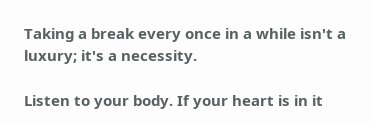Taking a break every once in a while isn't a luxury; it's a necessity.

Listen to your body. If your heart is in it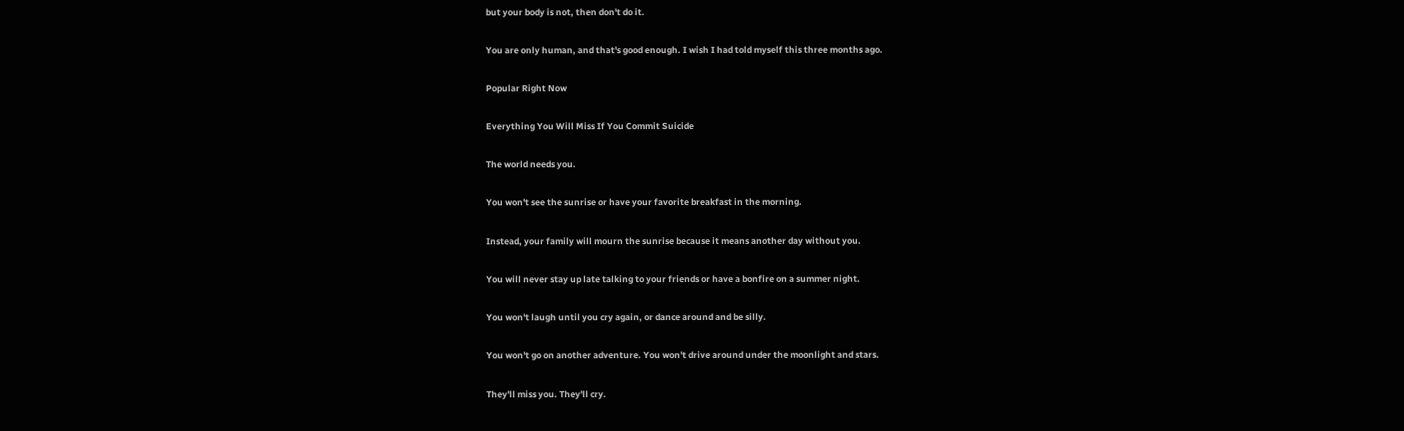but your body is not, then don't do it.

You are only human, and that's good enough. I wish I had told myself this three months ago.

Popular Right Now

Everything You Will Miss If You Commit Suicide

The world needs you.

You won't see the sunrise or have your favorite breakfast in the morning.

Instead, your family will mourn the sunrise because it means another day without you.

You will never stay up late talking to your friends or have a bonfire on a summer night.

You won't laugh until you cry again, or dance around and be silly.

You won't go on another adventure. You won't drive around under the moonlight and stars.

They'll miss you. They'll cry.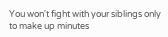You won't fight with your siblings only to make up minutes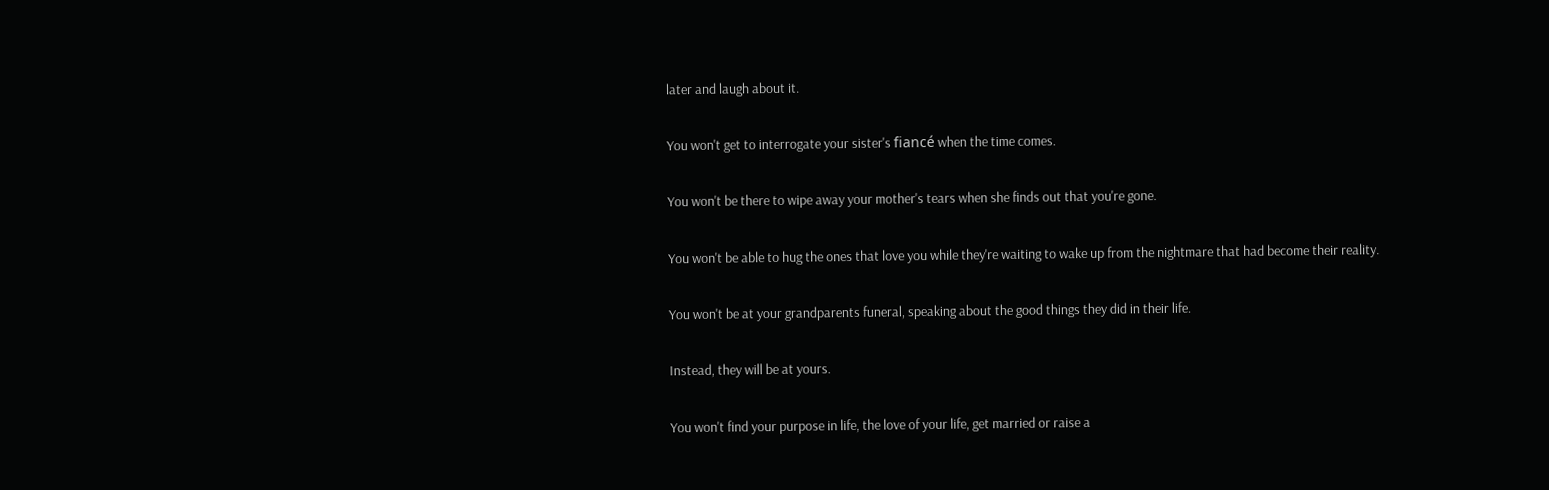later and laugh about it.

You won't get to interrogate your sister's fiancé when the time comes.

You won't be there to wipe away your mother's tears when she finds out that you're gone.

You won't be able to hug the ones that love you while they're waiting to wake up from the nightmare that had become their reality.

You won't be at your grandparents funeral, speaking about the good things they did in their life.

Instead, they will be at yours.

You won't find your purpose in life, the love of your life, get married or raise a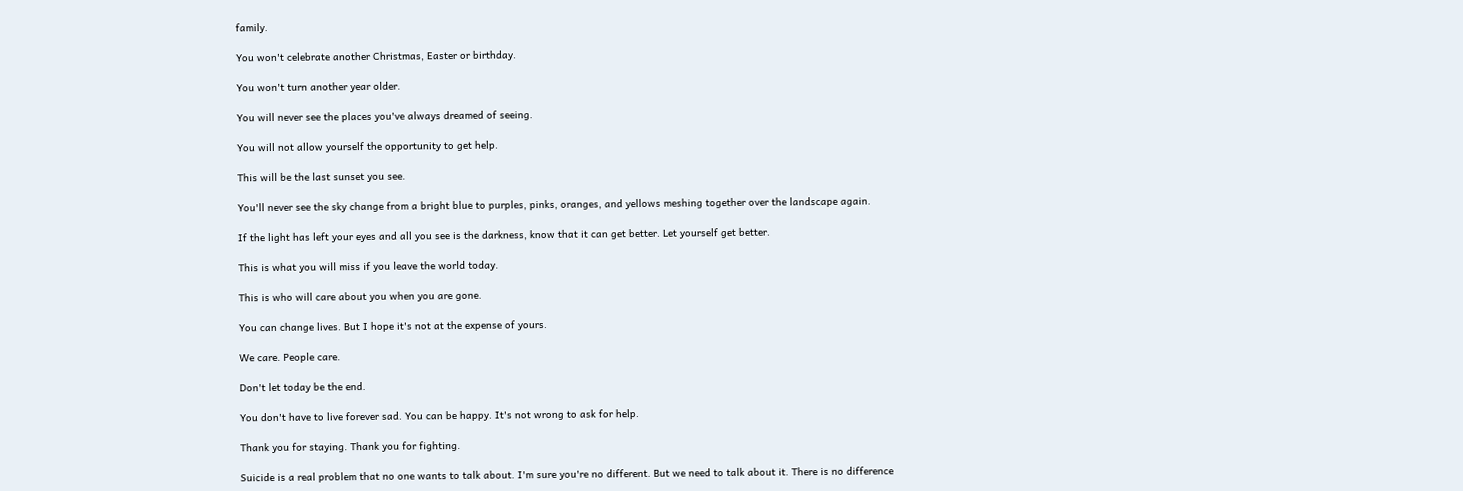family.

You won't celebrate another Christmas, Easter or birthday.

You won't turn another year older.

You will never see the places you've always dreamed of seeing.

You will not allow yourself the opportunity to get help.

This will be the last sunset you see.

You'll never see the sky change from a bright blue to purples, pinks, oranges, and yellows meshing together over the landscape again.

If the light has left your eyes and all you see is the darkness, know that it can get better. Let yourself get better.

This is what you will miss if you leave the world today.

This is who will care about you when you are gone.

You can change lives. But I hope it's not at the expense of yours.

We care. People care.

Don't let today be the end.

You don't have to live forever sad. You can be happy. It's not wrong to ask for help.

Thank you for staying. Thank you for fighting.

Suicide is a real problem that no one wants to talk about. I'm sure you're no different. But we need to talk about it. There is no difference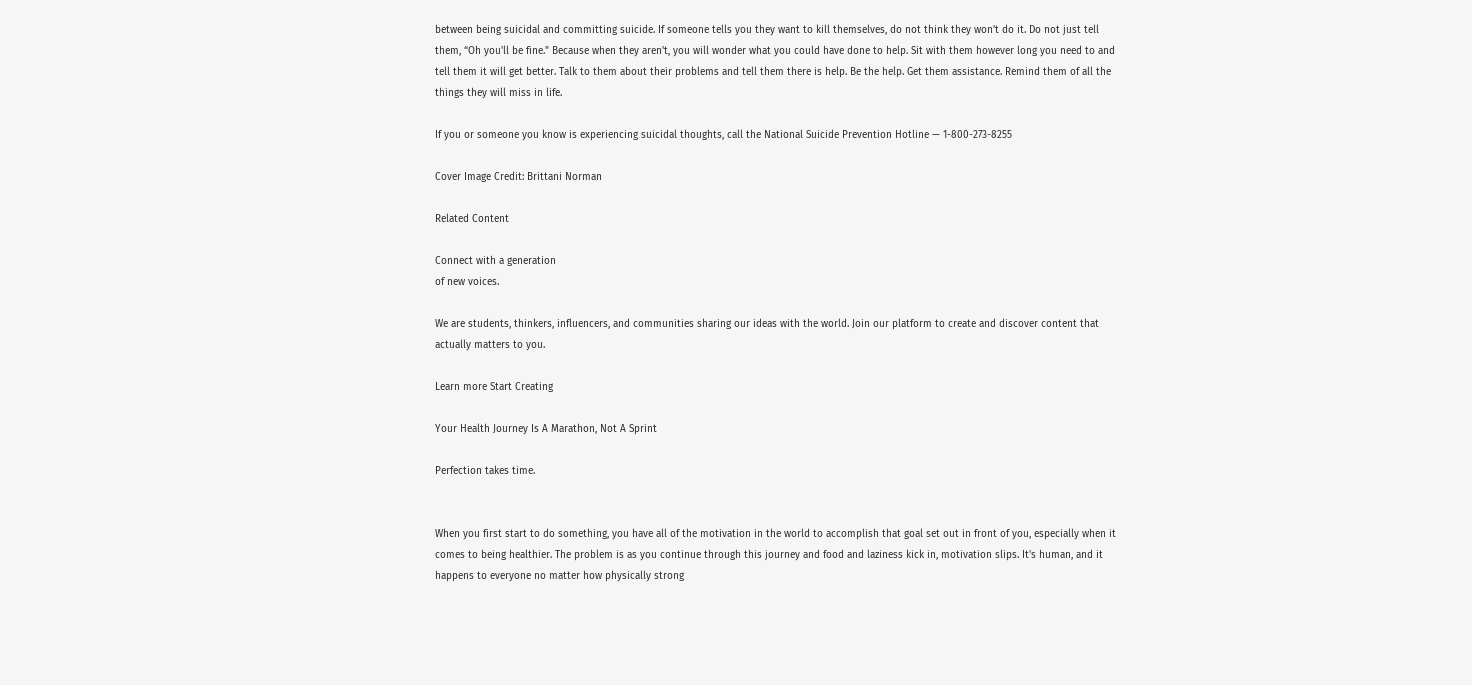between being suicidal and committing suicide. If someone tells you they want to kill themselves, do not think they won't do it. Do not just tell them, “Oh you'll be fine." Because when they aren't, you will wonder what you could have done to help. Sit with them however long you need to and tell them it will get better. Talk to them about their problems and tell them there is help. Be the help. Get them assistance. Remind them of all the things they will miss in life.

If you or someone you know is experiencing suicidal thoughts, call the National Suicide Prevention Hotline — 1-800-273-8255

Cover Image Credit: Brittani Norman

Related Content

Connect with a generation
of new voices.

We are students, thinkers, influencers, and communities sharing our ideas with the world. Join our platform to create and discover content that actually matters to you.

Learn more Start Creating

Your Health Journey Is A Marathon, Not A Sprint

Perfection takes time.


When you first start to do something, you have all of the motivation in the world to accomplish that goal set out in front of you, especially when it comes to being healthier. The problem is as you continue through this journey and food and laziness kick in, motivation slips. It's human, and it happens to everyone no matter how physically strong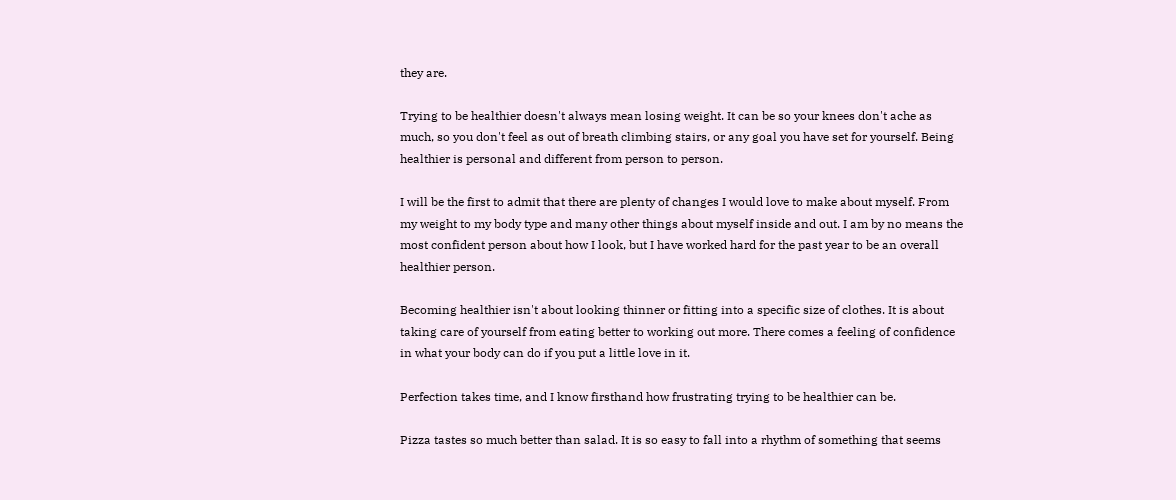they are.

Trying to be healthier doesn't always mean losing weight. It can be so your knees don't ache as much, so you don't feel as out of breath climbing stairs, or any goal you have set for yourself. Being healthier is personal and different from person to person.

I will be the first to admit that there are plenty of changes I would love to make about myself. From my weight to my body type and many other things about myself inside and out. I am by no means the most confident person about how I look, but I have worked hard for the past year to be an overall healthier person.

Becoming healthier isn't about looking thinner or fitting into a specific size of clothes. It is about taking care of yourself from eating better to working out more. There comes a feeling of confidence in what your body can do if you put a little love in it.

Perfection takes time, and I know firsthand how frustrating trying to be healthier can be.

Pizza tastes so much better than salad. It is so easy to fall into a rhythm of something that seems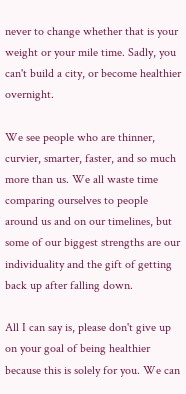never to change whether that is your weight or your mile time. Sadly, you can't build a city, or become healthier overnight.

We see people who are thinner, curvier, smarter, faster, and so much more than us. We all waste time comparing ourselves to people around us and on our timelines, but some of our biggest strengths are our individuality and the gift of getting back up after falling down.

All I can say is, please don't give up on your goal of being healthier because this is solely for you. We can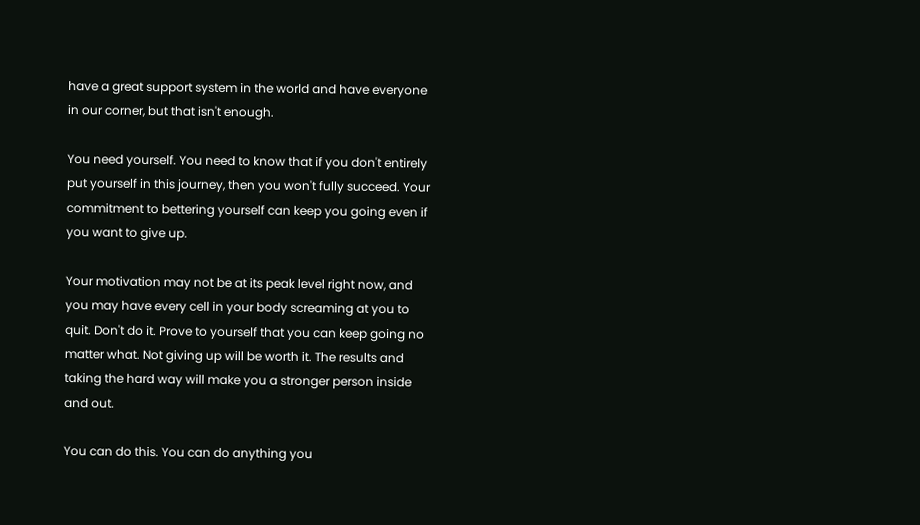have a great support system in the world and have everyone in our corner, but that isn't enough.

You need yourself. You need to know that if you don't entirely put yourself in this journey, then you won't fully succeed. Your commitment to bettering yourself can keep you going even if you want to give up.

Your motivation may not be at its peak level right now, and you may have every cell in your body screaming at you to quit. Don't do it. Prove to yourself that you can keep going no matter what. Not giving up will be worth it. The results and taking the hard way will make you a stronger person inside and out.

You can do this. You can do anything you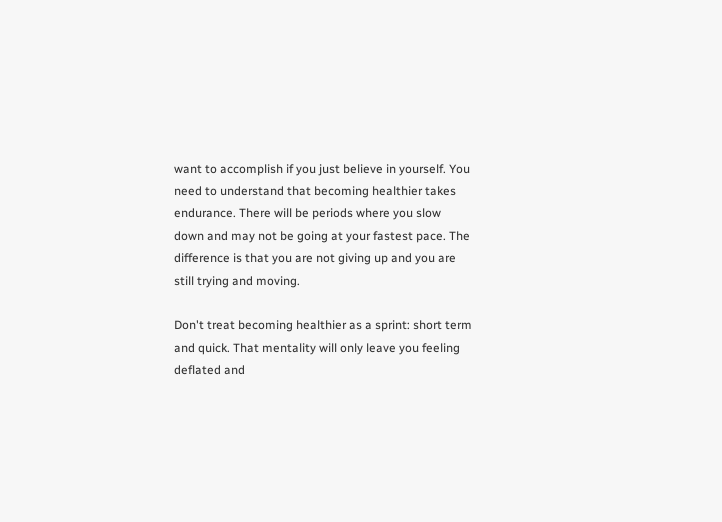want to accomplish if you just believe in yourself. You need to understand that becoming healthier takes endurance. There will be periods where you slow down and may not be going at your fastest pace. The difference is that you are not giving up and you are still trying and moving.

Don't treat becoming healthier as a sprint: short term and quick. That mentality will only leave you feeling deflated and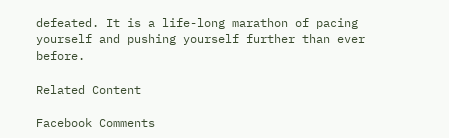defeated. It is a life-long marathon of pacing yourself and pushing yourself further than ever before.

Related Content

Facebook Comments